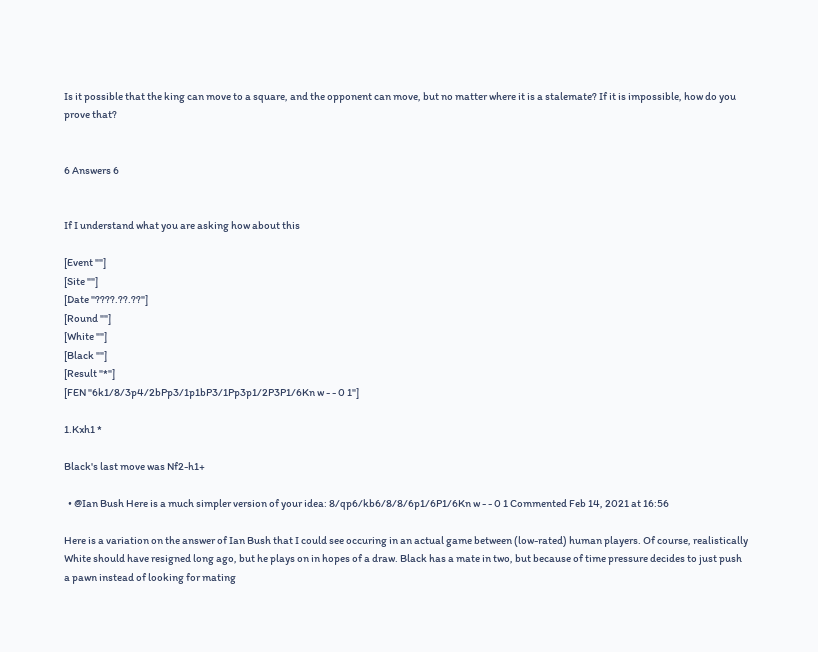Is it possible that the king can move to a square, and the opponent can move, but no matter where it is a stalemate? If it is impossible, how do you prove that?


6 Answers 6


If I understand what you are asking how about this

[Event ""]
[Site ""]
[Date "????.??.??"]
[Round ""]
[White ""]
[Black ""]
[Result "*"]
[FEN "6k1/8/3p4/2bPp3/1p1bP3/1Pp3p1/2P3P1/6Kn w - - 0 1"]

1.Kxh1 *

Black's last move was Nf2-h1+

  • @Ian Bush Here is a much simpler version of your idea: 8/qp6/kb6/8/8/6p1/6P1/6Kn w - - 0 1 Commented Feb 14, 2021 at 16:56

Here is a variation on the answer of Ian Bush that I could see occuring in an actual game between (low-rated) human players. Of course, realistically White should have resigned long ago, but he plays on in hopes of a draw. Black has a mate in two, but because of time pressure decides to just push a pawn instead of looking for mating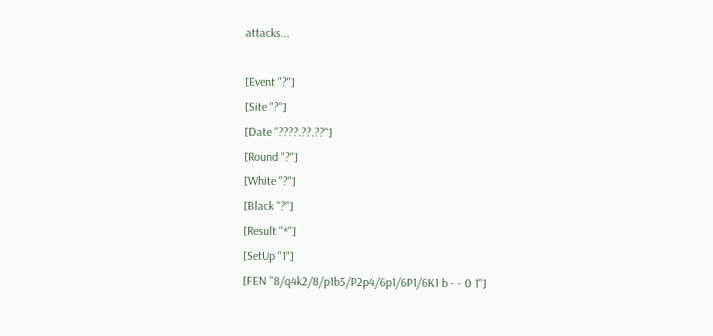attacks...

[Event "?"]
[Site "?"]
[Date "????.??.??"]
[Round "?"]
[White "?"]
[Black "?"]
[Result "*"]
[SetUp "1"]
[FEN "8/q4k2/8/p1b5/P2p4/6p1/6P1/6K1 b - - 0 1"]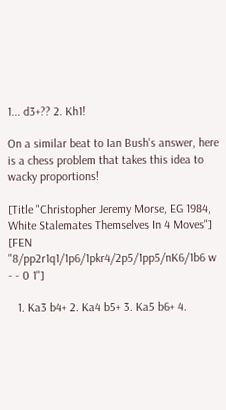1... d3+?? 2. Kh1!

On a similar beat to Ian Bush's answer, here is a chess problem that takes this idea to wacky proportions!

[Title "Christopher Jeremy Morse, EG 1984, White Stalemates Themselves In 4 Moves"]
[FEN "8/pp2r1q1/1p6/1pkr4/2p5/1pp5/nK6/1b6 w - - 0 1"]

   1. Ka3 b4+ 2. Ka4 b5+ 3. Ka5 b6+ 4.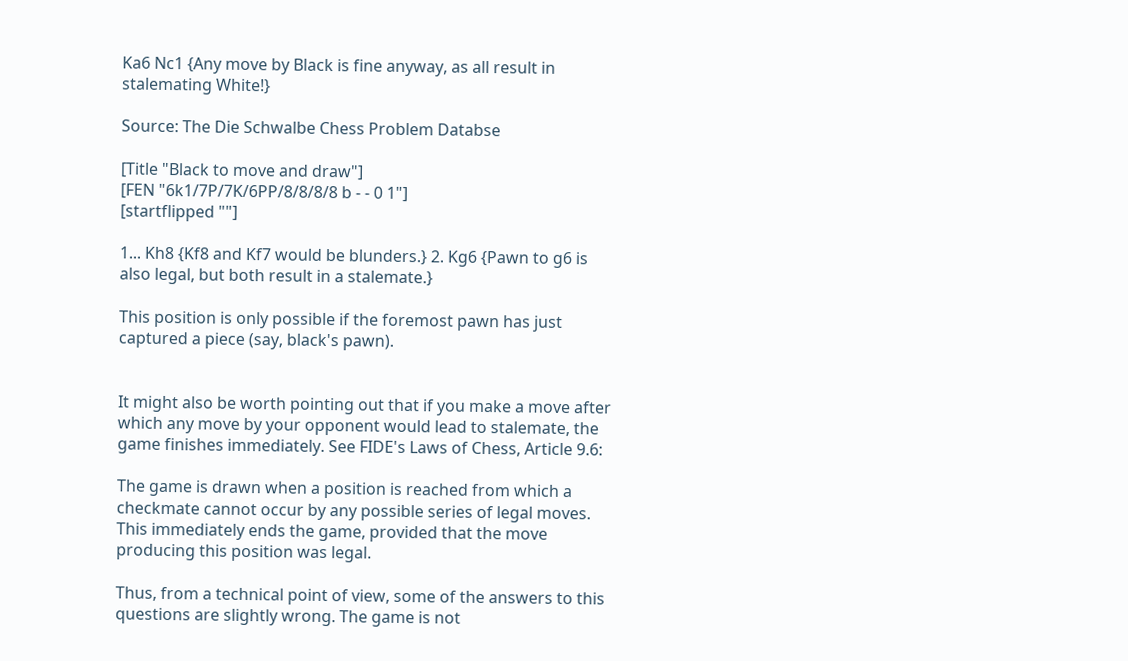Ka6 Nc1 {Any move by Black is fine anyway, as all result in stalemating White!}

Source: The Die Schwalbe Chess Problem Databse

[Title "Black to move and draw"]
[FEN "6k1/7P/7K/6PP/8/8/8/8 b - - 0 1"]
[startflipped ""]

1... Kh8 {Kf8 and Kf7 would be blunders.} 2. Kg6 {Pawn to g6 is also legal, but both result in a stalemate.}

This position is only possible if the foremost pawn has just captured a piece (say, black's pawn).


It might also be worth pointing out that if you make a move after which any move by your opponent would lead to stalemate, the game finishes immediately. See FIDE's Laws of Chess, Article 9.6:

The game is drawn when a position is reached from which a checkmate cannot occur by any possible series of legal moves. This immediately ends the game, provided that the move producing this position was legal.

Thus, from a technical point of view, some of the answers to this questions are slightly wrong. The game is not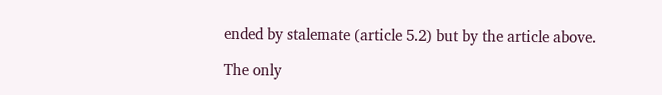ended by stalemate (article 5.2) but by the article above.

The only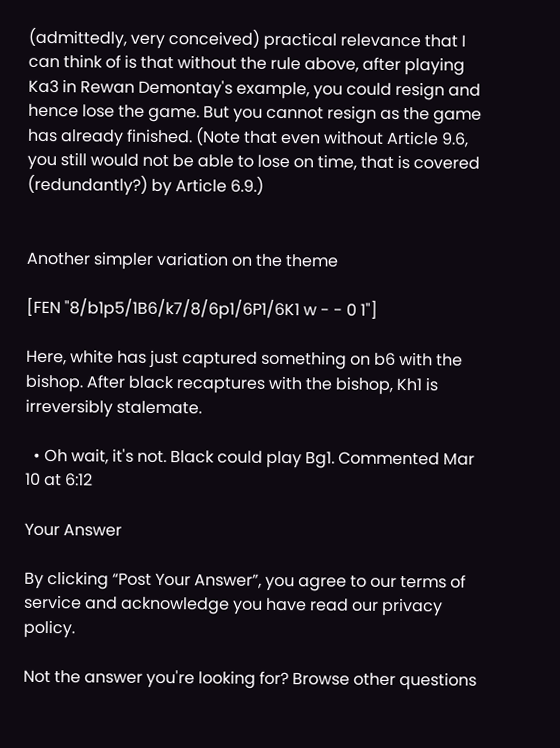(admittedly, very conceived) practical relevance that I can think of is that without the rule above, after playing Ka3 in Rewan Demontay's example, you could resign and hence lose the game. But you cannot resign as the game has already finished. (Note that even without Article 9.6, you still would not be able to lose on time, that is covered (redundantly?) by Article 6.9.)


Another simpler variation on the theme

[FEN "8/b1p5/1B6/k7/8/6p1/6P1/6K1 w - - 0 1"]

Here, white has just captured something on b6 with the bishop. After black recaptures with the bishop, Kh1 is irreversibly stalemate.

  • Oh wait, it's not. Black could play Bg1. Commented Mar 10 at 6:12

Your Answer

By clicking “Post Your Answer”, you agree to our terms of service and acknowledge you have read our privacy policy.

Not the answer you're looking for? Browse other questions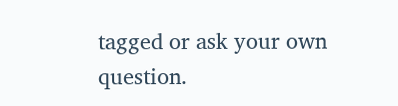tagged or ask your own question.